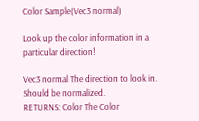Color Sample(Vec3 normal)

Look up the color information in a particular direction!

Vec3 normal The direction to look in. Should be normalized.
RETURNS: Color The Color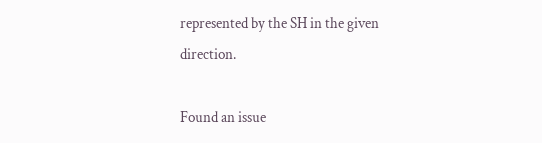represented by the SH in the given direction.

Found an issue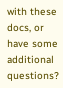with these docs, or have some additional questions?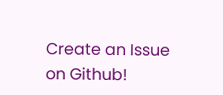Create an Issue on Github!